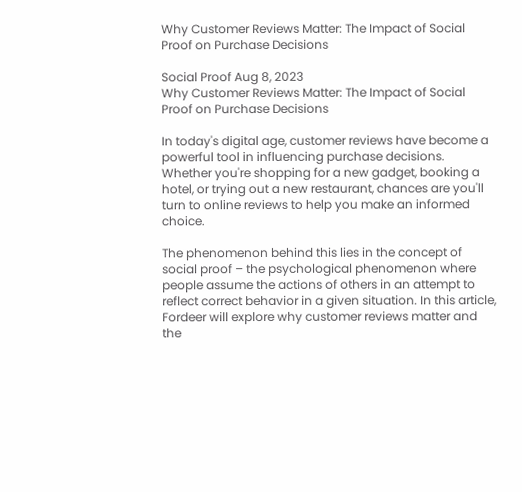Why Customer Reviews Matter: The Impact of Social Proof on Purchase Decisions

Social Proof Aug 8, 2023
Why Customer Reviews Matter: The Impact of Social Proof on Purchase Decisions

In today's digital age, customer reviews have become a powerful tool in influencing purchase decisions. Whether you're shopping for a new gadget, booking a hotel, or trying out a new restaurant, chances are you'll turn to online reviews to help you make an informed choice.

The phenomenon behind this lies in the concept of social proof – the psychological phenomenon where people assume the actions of others in an attempt to reflect correct behavior in a given situation. In this article, Fordeer will explore why customer reviews matter and the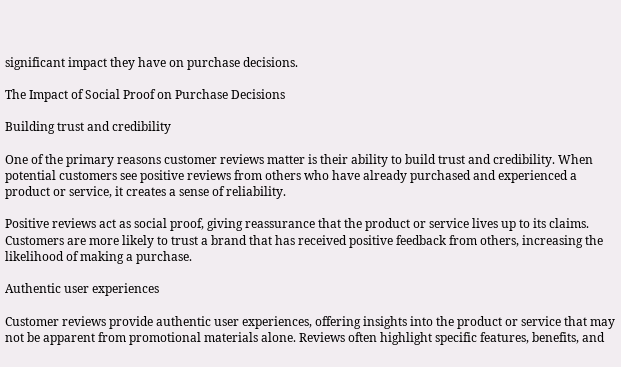significant impact they have on purchase decisions.

The Impact of Social Proof on Purchase Decisions

Building trust and credibility

One of the primary reasons customer reviews matter is their ability to build trust and credibility. When potential customers see positive reviews from others who have already purchased and experienced a product or service, it creates a sense of reliability.

Positive reviews act as social proof, giving reassurance that the product or service lives up to its claims. Customers are more likely to trust a brand that has received positive feedback from others, increasing the likelihood of making a purchase.

Authentic user experiences

Customer reviews provide authentic user experiences, offering insights into the product or service that may not be apparent from promotional materials alone. Reviews often highlight specific features, benefits, and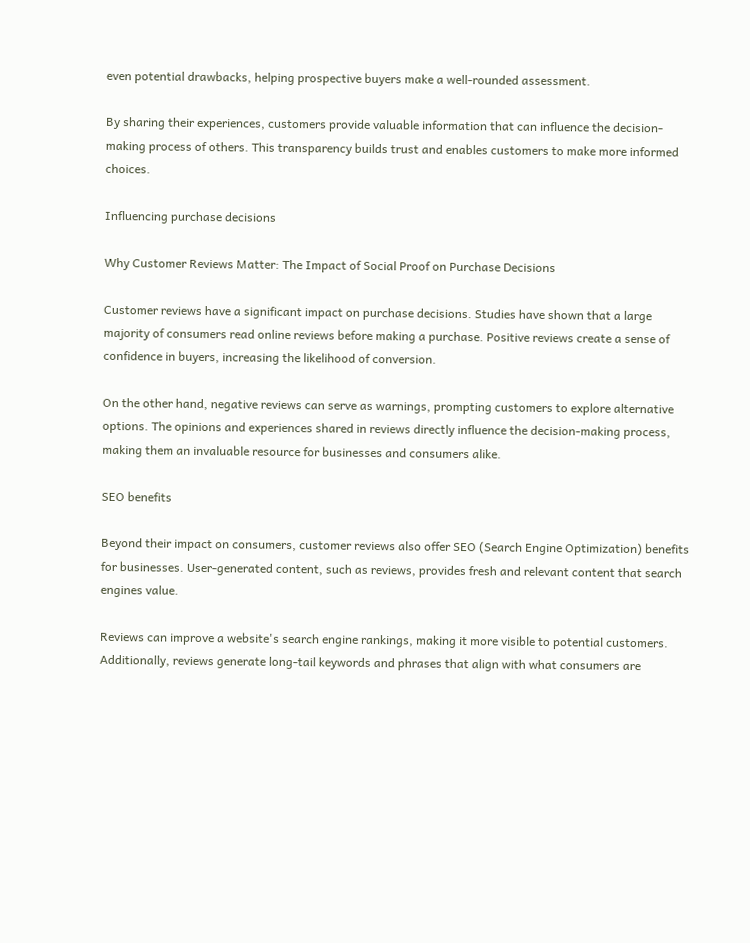even potential drawbacks, helping prospective buyers make a well-rounded assessment.

By sharing their experiences, customers provide valuable information that can influence the decision-making process of others. This transparency builds trust and enables customers to make more informed choices.

Influencing purchase decisions

Why Customer Reviews Matter: The Impact of Social Proof on Purchase Decisions

Customer reviews have a significant impact on purchase decisions. Studies have shown that a large majority of consumers read online reviews before making a purchase. Positive reviews create a sense of confidence in buyers, increasing the likelihood of conversion.

On the other hand, negative reviews can serve as warnings, prompting customers to explore alternative options. The opinions and experiences shared in reviews directly influence the decision-making process, making them an invaluable resource for businesses and consumers alike.

SEO benefits

Beyond their impact on consumers, customer reviews also offer SEO (Search Engine Optimization) benefits for businesses. User-generated content, such as reviews, provides fresh and relevant content that search engines value.

Reviews can improve a website's search engine rankings, making it more visible to potential customers. Additionally, reviews generate long-tail keywords and phrases that align with what consumers are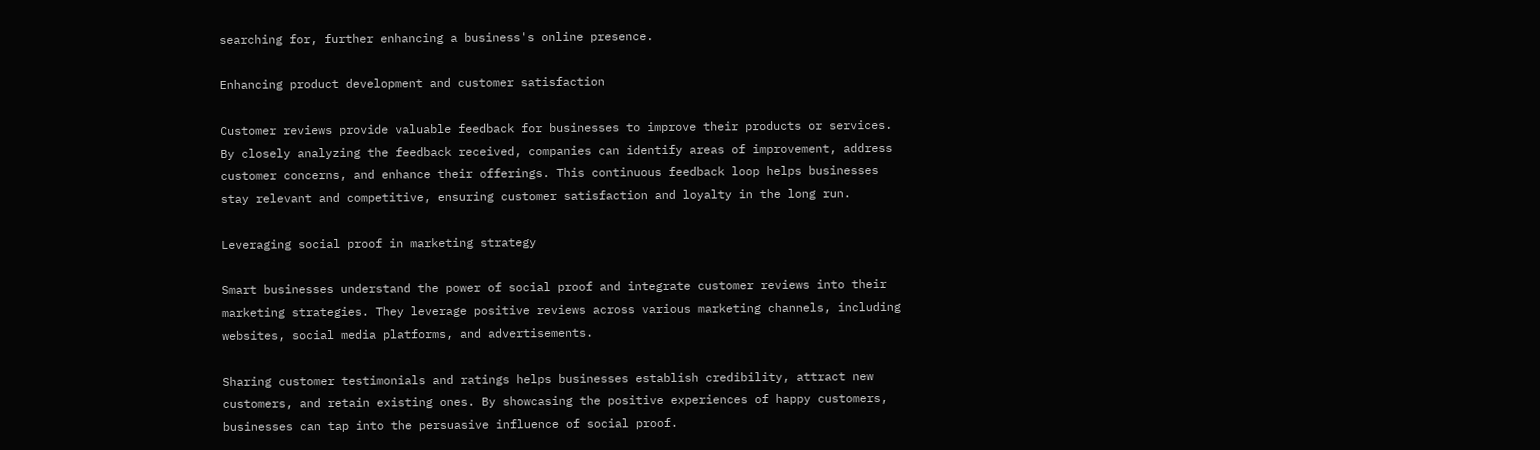searching for, further enhancing a business's online presence.

Enhancing product development and customer satisfaction

Customer reviews provide valuable feedback for businesses to improve their products or services. By closely analyzing the feedback received, companies can identify areas of improvement, address customer concerns, and enhance their offerings. This continuous feedback loop helps businesses stay relevant and competitive, ensuring customer satisfaction and loyalty in the long run.

Leveraging social proof in marketing strategy

Smart businesses understand the power of social proof and integrate customer reviews into their marketing strategies. They leverage positive reviews across various marketing channels, including websites, social media platforms, and advertisements.

Sharing customer testimonials and ratings helps businesses establish credibility, attract new customers, and retain existing ones. By showcasing the positive experiences of happy customers, businesses can tap into the persuasive influence of social proof.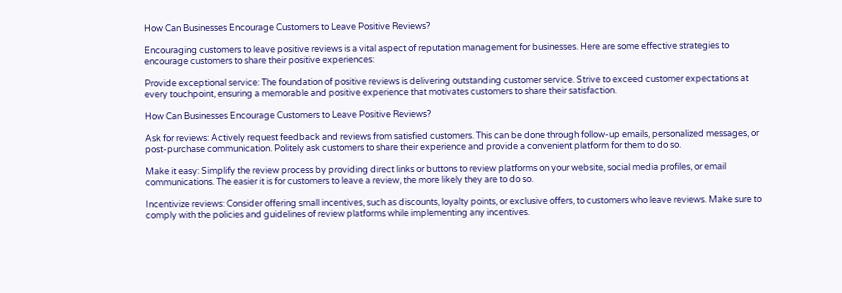How Can Businesses Encourage Customers to Leave Positive Reviews?

Encouraging customers to leave positive reviews is a vital aspect of reputation management for businesses. Here are some effective strategies to encourage customers to share their positive experiences:

Provide exceptional service: The foundation of positive reviews is delivering outstanding customer service. Strive to exceed customer expectations at every touchpoint, ensuring a memorable and positive experience that motivates customers to share their satisfaction.

How Can Businesses Encourage Customers to Leave Positive Reviews?

Ask for reviews: Actively request feedback and reviews from satisfied customers. This can be done through follow-up emails, personalized messages, or post-purchase communication. Politely ask customers to share their experience and provide a convenient platform for them to do so.

Make it easy: Simplify the review process by providing direct links or buttons to review platforms on your website, social media profiles, or email communications. The easier it is for customers to leave a review, the more likely they are to do so.

Incentivize reviews: Consider offering small incentives, such as discounts, loyalty points, or exclusive offers, to customers who leave reviews. Make sure to comply with the policies and guidelines of review platforms while implementing any incentives.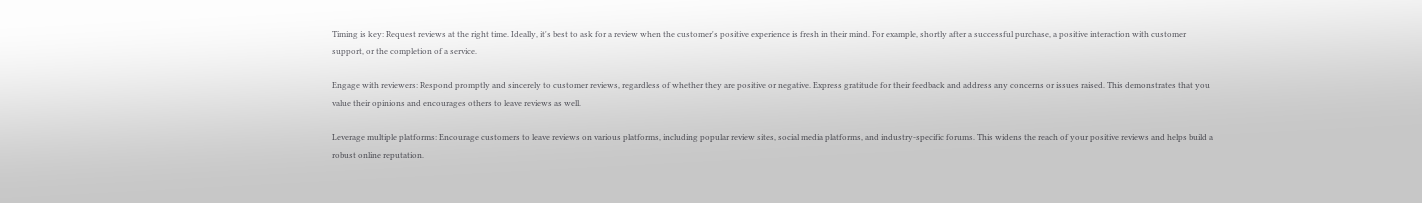Timing is key: Request reviews at the right time. Ideally, it's best to ask for a review when the customer's positive experience is fresh in their mind. For example, shortly after a successful purchase, a positive interaction with customer support, or the completion of a service.

Engage with reviewers: Respond promptly and sincerely to customer reviews, regardless of whether they are positive or negative. Express gratitude for their feedback and address any concerns or issues raised. This demonstrates that you value their opinions and encourages others to leave reviews as well.

Leverage multiple platforms: Encourage customers to leave reviews on various platforms, including popular review sites, social media platforms, and industry-specific forums. This widens the reach of your positive reviews and helps build a robust online reputation.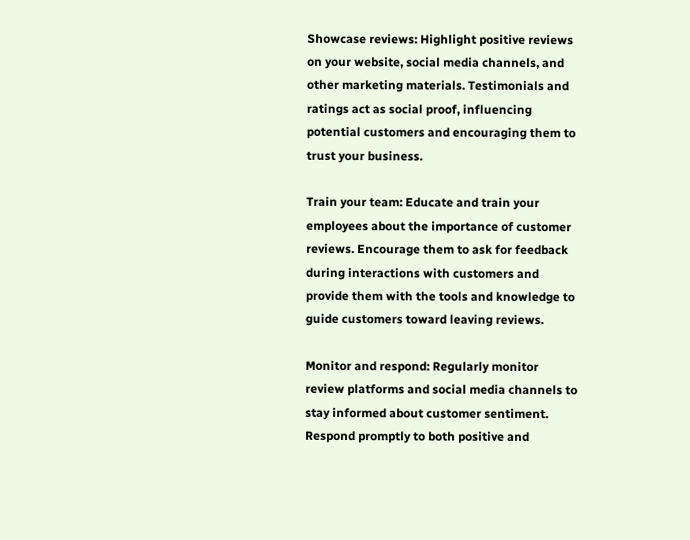Showcase reviews: Highlight positive reviews on your website, social media channels, and other marketing materials. Testimonials and ratings act as social proof, influencing potential customers and encouraging them to trust your business.

Train your team: Educate and train your employees about the importance of customer reviews. Encourage them to ask for feedback during interactions with customers and provide them with the tools and knowledge to guide customers toward leaving reviews.

Monitor and respond: Regularly monitor review platforms and social media channels to stay informed about customer sentiment. Respond promptly to both positive and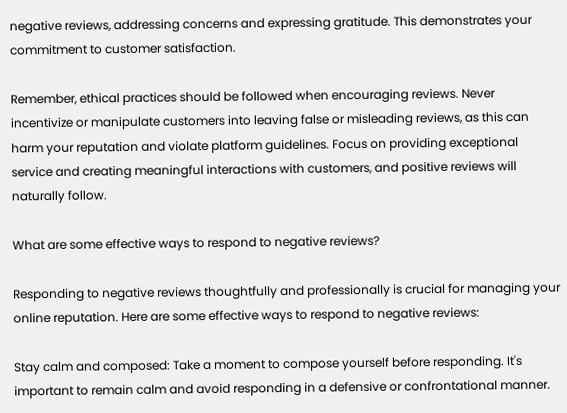negative reviews, addressing concerns and expressing gratitude. This demonstrates your commitment to customer satisfaction.

Remember, ethical practices should be followed when encouraging reviews. Never incentivize or manipulate customers into leaving false or misleading reviews, as this can harm your reputation and violate platform guidelines. Focus on providing exceptional service and creating meaningful interactions with customers, and positive reviews will naturally follow.

What are some effective ways to respond to negative reviews?

Responding to negative reviews thoughtfully and professionally is crucial for managing your online reputation. Here are some effective ways to respond to negative reviews:

Stay calm and composed: Take a moment to compose yourself before responding. It's important to remain calm and avoid responding in a defensive or confrontational manner.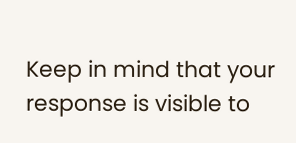Keep in mind that your response is visible to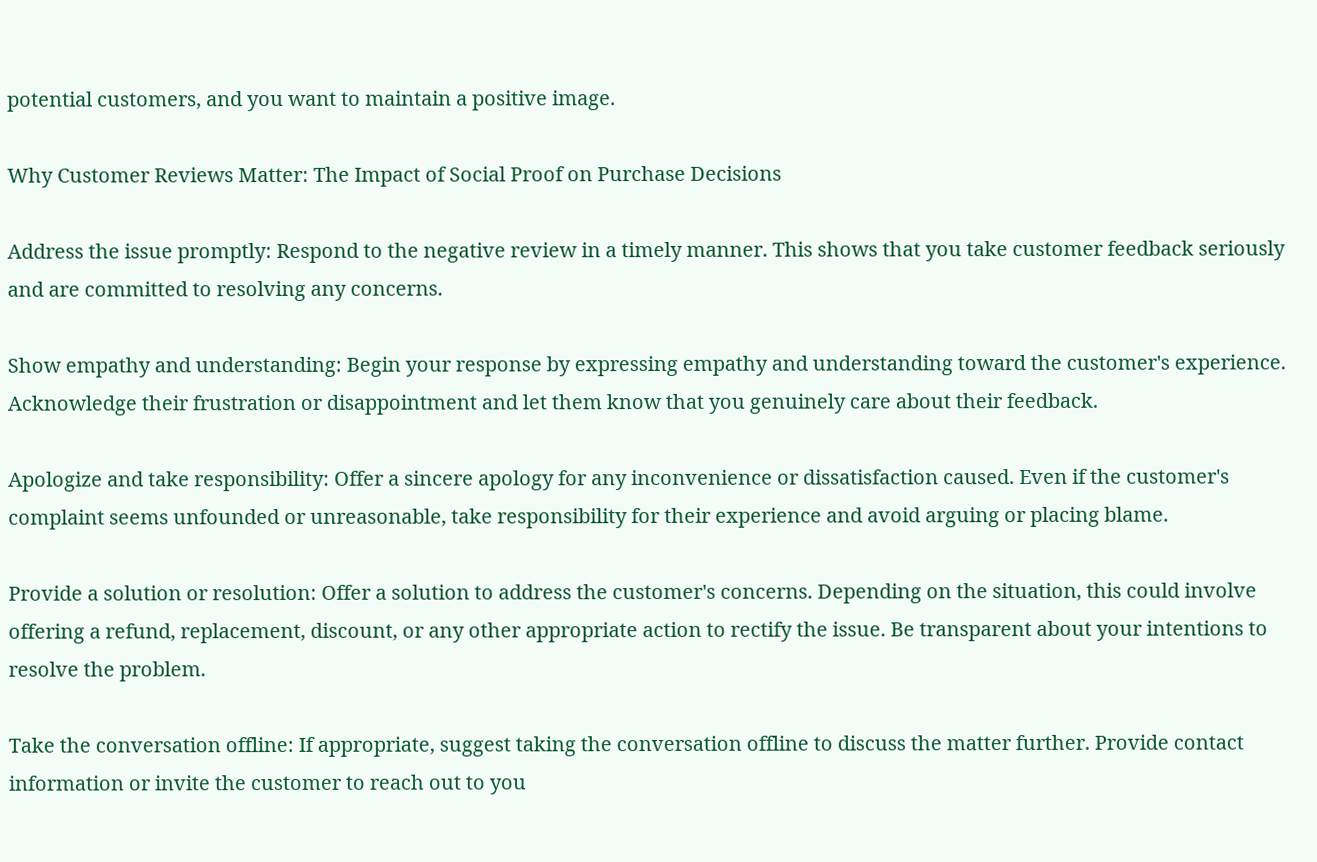potential customers, and you want to maintain a positive image.

Why Customer Reviews Matter: The Impact of Social Proof on Purchase Decisions

Address the issue promptly: Respond to the negative review in a timely manner. This shows that you take customer feedback seriously and are committed to resolving any concerns.

Show empathy and understanding: Begin your response by expressing empathy and understanding toward the customer's experience. Acknowledge their frustration or disappointment and let them know that you genuinely care about their feedback.

Apologize and take responsibility: Offer a sincere apology for any inconvenience or dissatisfaction caused. Even if the customer's complaint seems unfounded or unreasonable, take responsibility for their experience and avoid arguing or placing blame.

Provide a solution or resolution: Offer a solution to address the customer's concerns. Depending on the situation, this could involve offering a refund, replacement, discount, or any other appropriate action to rectify the issue. Be transparent about your intentions to resolve the problem.

Take the conversation offline: If appropriate, suggest taking the conversation offline to discuss the matter further. Provide contact information or invite the customer to reach out to you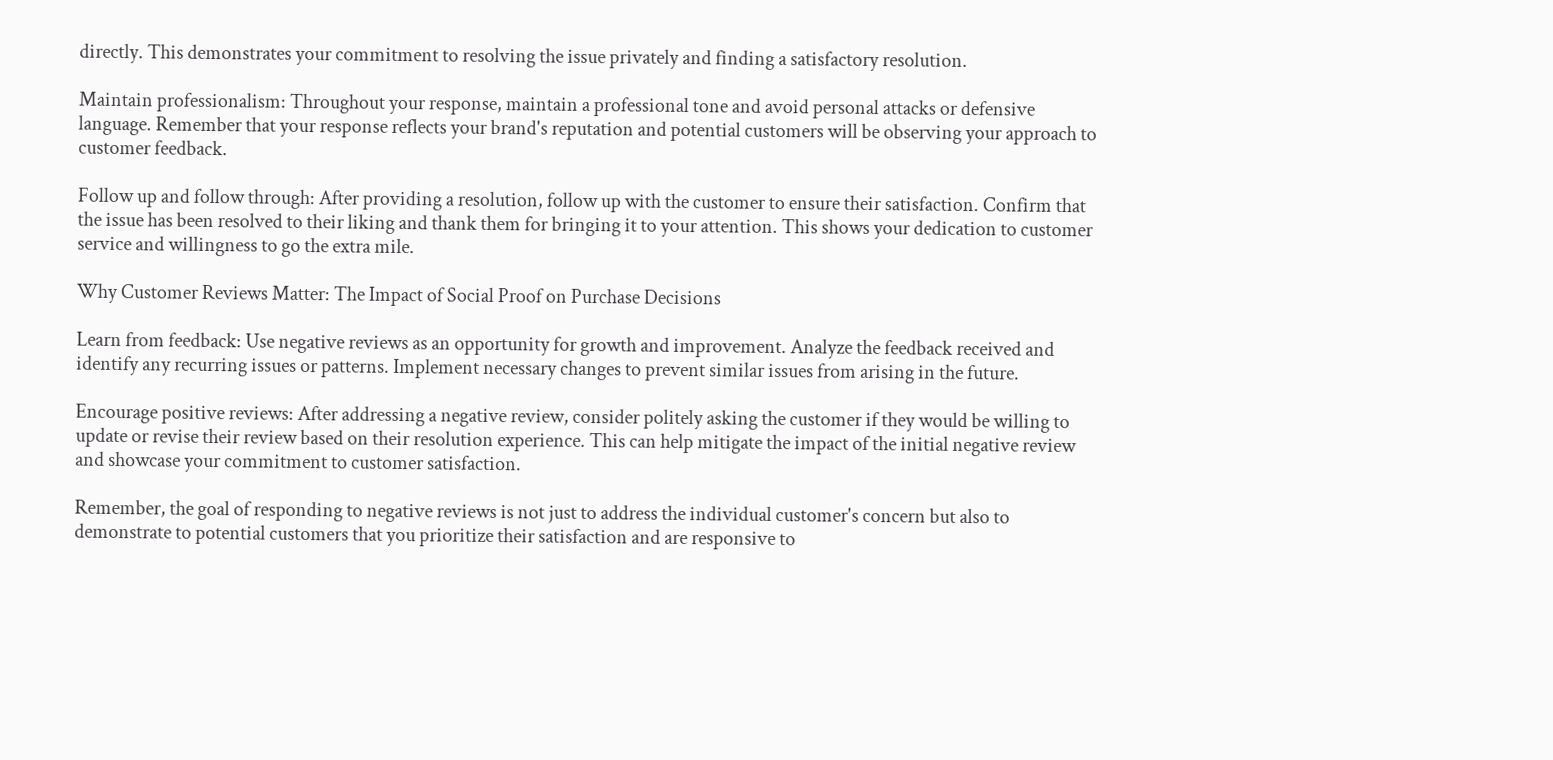directly. This demonstrates your commitment to resolving the issue privately and finding a satisfactory resolution.

Maintain professionalism: Throughout your response, maintain a professional tone and avoid personal attacks or defensive language. Remember that your response reflects your brand's reputation and potential customers will be observing your approach to customer feedback.

Follow up and follow through: After providing a resolution, follow up with the customer to ensure their satisfaction. Confirm that the issue has been resolved to their liking and thank them for bringing it to your attention. This shows your dedication to customer service and willingness to go the extra mile.

Why Customer Reviews Matter: The Impact of Social Proof on Purchase Decisions

Learn from feedback: Use negative reviews as an opportunity for growth and improvement. Analyze the feedback received and identify any recurring issues or patterns. Implement necessary changes to prevent similar issues from arising in the future.

Encourage positive reviews: After addressing a negative review, consider politely asking the customer if they would be willing to update or revise their review based on their resolution experience. This can help mitigate the impact of the initial negative review and showcase your commitment to customer satisfaction.

Remember, the goal of responding to negative reviews is not just to address the individual customer's concern but also to demonstrate to potential customers that you prioritize their satisfaction and are responsive to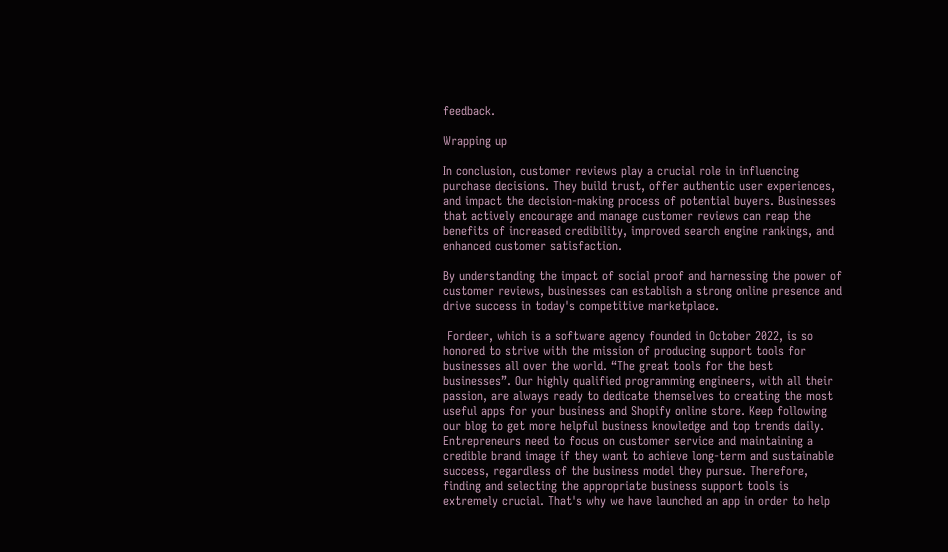feedback.

Wrapping up

In conclusion, customer reviews play a crucial role in influencing purchase decisions. They build trust, offer authentic user experiences, and impact the decision-making process of potential buyers. Businesses that actively encourage and manage customer reviews can reap the benefits of increased credibility, improved search engine rankings, and enhanced customer satisfaction.

By understanding the impact of social proof and harnessing the power of customer reviews, businesses can establish a strong online presence and drive success in today's competitive marketplace.

 Fordeer, which is a software agency founded in October 2022, is so honored to strive with the mission of producing support tools for businesses all over the world. “The great tools for the best businesses”. Our highly qualified programming engineers, with all their passion, are always ready to dedicate themselves to creating the most useful apps for your business and Shopify online store. Keep following our blog to get more helpful business knowledge and top trends daily.
Entrepreneurs need to focus on customer service and maintaining a credible brand image if they want to achieve long-term and sustainable success, regardless of the business model they pursue. Therefore, finding and selecting the appropriate business support tools is extremely crucial. That's why we have launched an app in order to help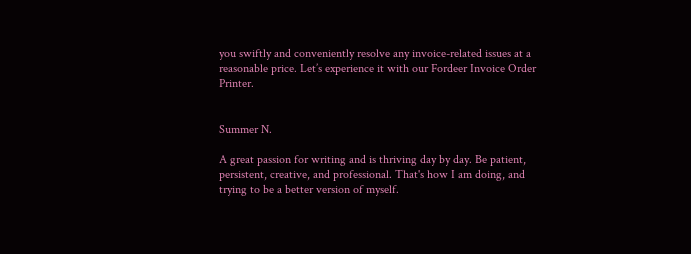you swiftly and conveniently resolve any invoice-related issues at a reasonable price. Let’s experience it with our Fordeer Invoice Order Printer.


Summer N.

A great passion for writing and is thriving day by day. Be patient, persistent, creative, and professional. That's how I am doing, and trying to be a better version of myself.